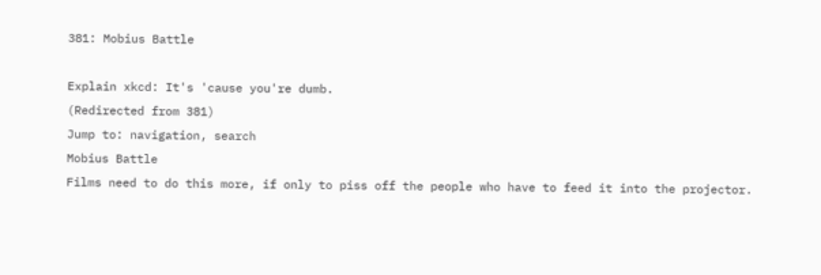381: Mobius Battle

Explain xkcd: It's 'cause you're dumb.
(Redirected from 381)
Jump to: navigation, search
Mobius Battle
Films need to do this more, if only to piss off the people who have to feed it into the projector.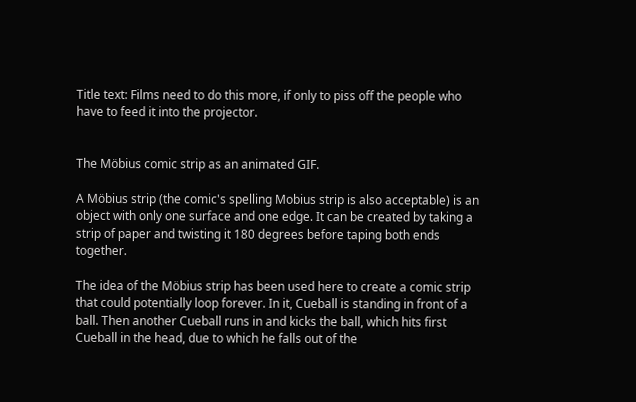Title text: Films need to do this more, if only to piss off the people who have to feed it into the projector.


The Möbius comic strip as an animated GIF.

A Möbius strip (the comic's spelling Mobius strip is also acceptable) is an object with only one surface and one edge. It can be created by taking a strip of paper and twisting it 180 degrees before taping both ends together.

The idea of the Möbius strip has been used here to create a comic strip that could potentially loop forever. In it, Cueball is standing in front of a ball. Then another Cueball runs in and kicks the ball, which hits first Cueball in the head, due to which he falls out of the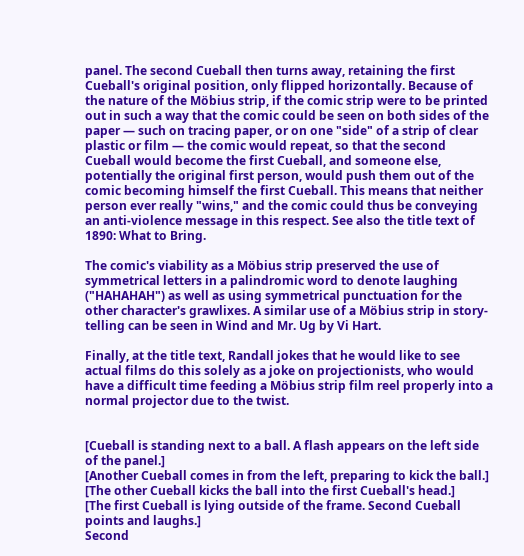panel. The second Cueball then turns away, retaining the first Cueball's original position, only flipped horizontally. Because of the nature of the Möbius strip, if the comic strip were to be printed out in such a way that the comic could be seen on both sides of the paper — such on tracing paper, or on one "side" of a strip of clear plastic or film — the comic would repeat, so that the second Cueball would become the first Cueball, and someone else, potentially the original first person, would push them out of the comic becoming himself the first Cueball. This means that neither person ever really "wins," and the comic could thus be conveying an anti-violence message in this respect. See also the title text of 1890: What to Bring.

The comic's viability as a Möbius strip preserved the use of symmetrical letters in a palindromic word to denote laughing ("HAHAHAH") as well as using symmetrical punctuation for the other character's grawlixes. A similar use of a Möbius strip in story-telling can be seen in Wind and Mr. Ug by Vi Hart.

Finally, at the title text, Randall jokes that he would like to see actual films do this solely as a joke on projectionists, who would have a difficult time feeding a Möbius strip film reel properly into a normal projector due to the twist.


[Cueball is standing next to a ball. A flash appears on the left side of the panel.]
[Another Cueball comes in from the left, preparing to kick the ball.]
[The other Cueball kicks the ball into the first Cueball's head.]
[The first Cueball is lying outside of the frame. Second Cueball points and laughs.]
Second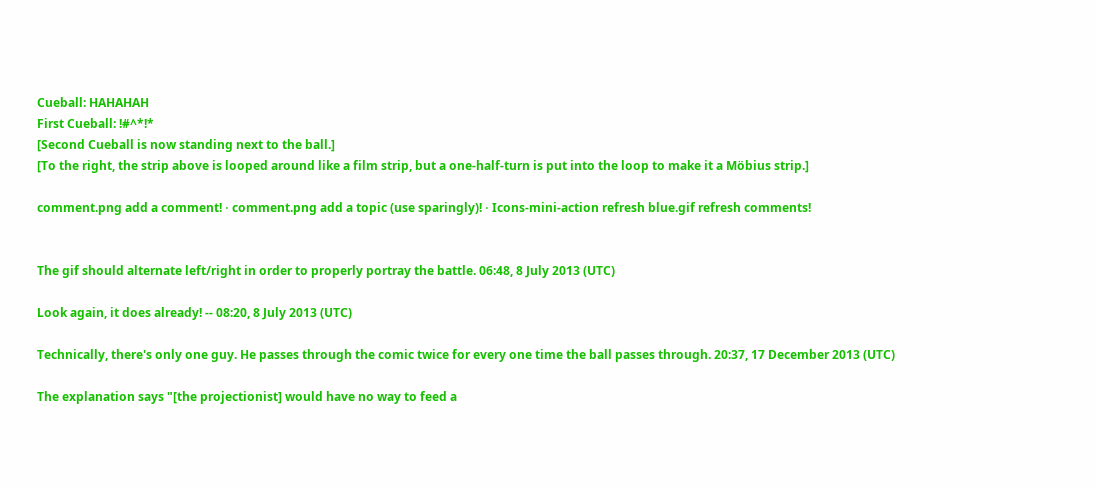Cueball: HAHAHAH
First Cueball: !#^*!*
[Second Cueball is now standing next to the ball.]
[To the right, the strip above is looped around like a film strip, but a one-half-turn is put into the loop to make it a Möbius strip.]

comment.png add a comment! ⋅ comment.png add a topic (use sparingly)! ⋅ Icons-mini-action refresh blue.gif refresh comments!


The gif should alternate left/right in order to properly portray the battle. 06:48, 8 July 2013 (UTC)

Look again, it does already! -- 08:20, 8 July 2013 (UTC)

Technically, there's only one guy. He passes through the comic twice for every one time the ball passes through. 20:37, 17 December 2013 (UTC)

The explanation says "[the projectionist] would have no way to feed a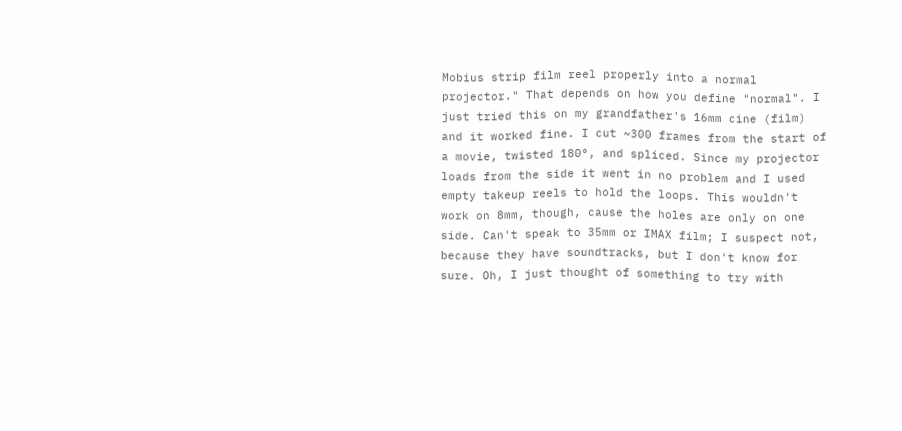Mobius strip film reel properly into a normal projector." That depends on how you define "normal". I just tried this on my grandfather's 16mm cine (film) and it worked fine. I cut ~300 frames from the start of a movie, twisted 180°, and spliced. Since my projector loads from the side it went in no problem and I used empty takeup reels to hold the loops. This wouldn't work on 8mm, though, cause the holes are only on one side. Can't speak to 35mm or IMAX film; I suspect not, because they have soundtracks, but I don't know for sure. Oh, I just thought of something to try with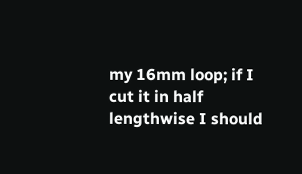my 16mm loop; if I cut it in half lengthwise I should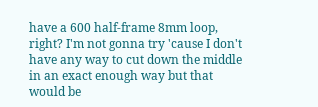have a 600 half-frame 8mm loop, right? I'm not gonna try 'cause I don't have any way to cut down the middle in an exact enough way but that would be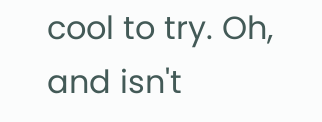cool to try. Oh, and isn't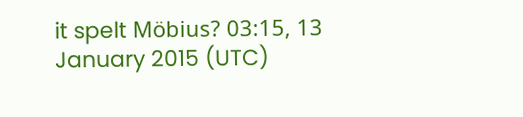it spelt Möbius? 03:15, 13 January 2015 (UTC)